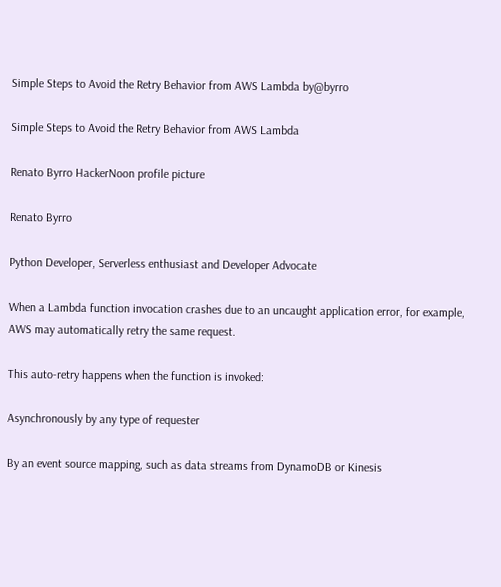Simple Steps to Avoid the Retry Behavior from AWS Lambda by@byrro

Simple Steps to Avoid the Retry Behavior from AWS Lambda

Renato Byrro HackerNoon profile picture

Renato Byrro

Python Developer, Serverless enthusiast and Developer Advocate

When a Lambda function invocation crashes due to an uncaught application error, for example, AWS may automatically retry the same request.

This auto-retry happens when the function is invoked:

Asynchronously by any type of requester

By an event source mapping, such as data streams from DynamoDB or Kinesis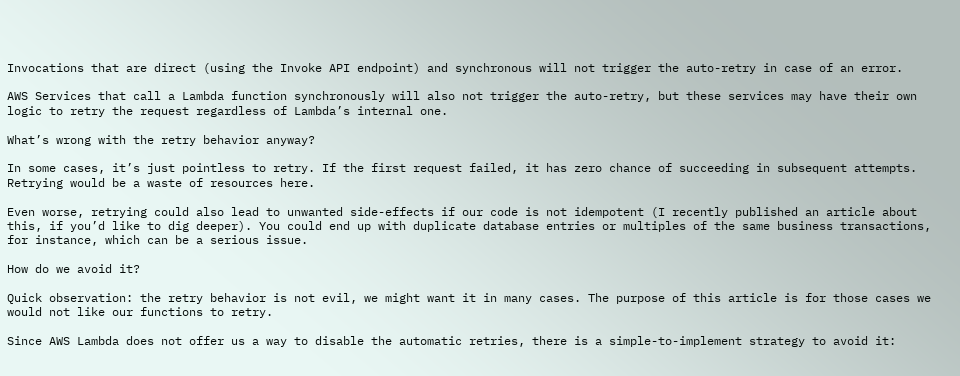Invocations that are direct (using the Invoke API endpoint) and synchronous will not trigger the auto-retry in case of an error.

AWS Services that call a Lambda function synchronously will also not trigger the auto-retry, but these services may have their own logic to retry the request regardless of Lambda’s internal one.

What’s wrong with the retry behavior anyway?

In some cases, it’s just pointless to retry. If the first request failed, it has zero chance of succeeding in subsequent attempts. Retrying would be a waste of resources here.

Even worse, retrying could also lead to unwanted side-effects if our code is not idempotent (I recently published an article about this, if you’d like to dig deeper). You could end up with duplicate database entries or multiples of the same business transactions, for instance, which can be a serious issue.

How do we avoid it?

Quick observation: the retry behavior is not evil, we might want it in many cases. The purpose of this article is for those cases we would not like our functions to retry.

Since AWS Lambda does not offer us a way to disable the automatic retries, there is a simple-to-implement strategy to avoid it: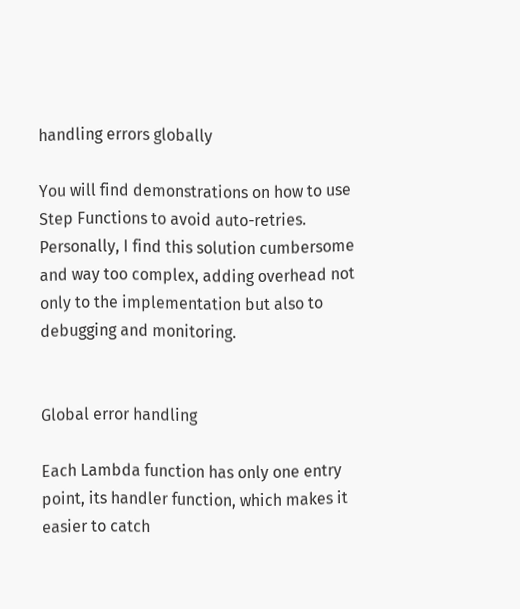handling errors globally

You will find demonstrations on how to use Step Functions to avoid auto-retries. Personally, I find this solution cumbersome and way too complex, adding overhead not only to the implementation but also to debugging and monitoring.


Global error handling

Each Lambda function has only one entry point, its handler function, which makes it easier to catch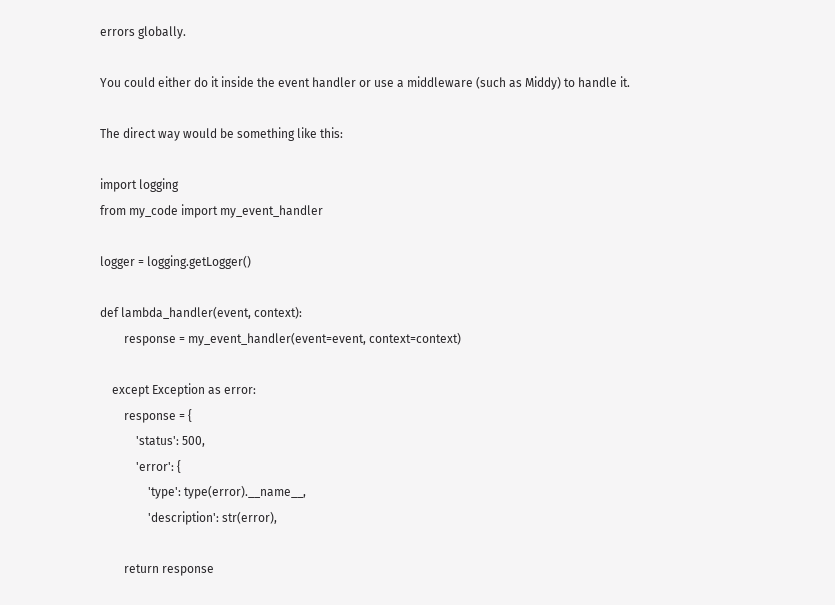errors globally.

You could either do it inside the event handler or use a middleware (such as Middy) to handle it.

The direct way would be something like this:

import logging
from my_code import my_event_handler

logger = logging.getLogger()

def lambda_handler(event, context):
        response = my_event_handler(event=event, context=context)

    except Exception as error:
        response = {
            'status': 500,
            'error': {
                'type': type(error).__name__,
                'description': str(error),

        return response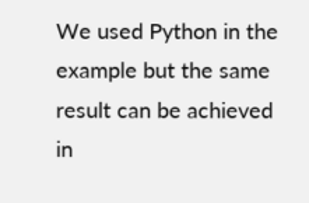We used Python in the example but the same result can be achieved in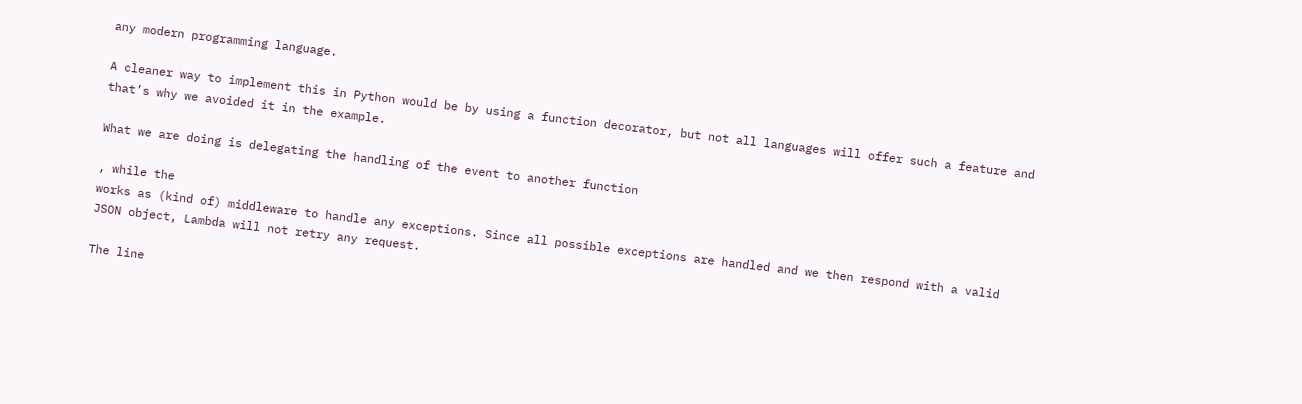any modern programming language.

A cleaner way to implement this in Python would be by using a function decorator, but not all languages will offer such a feature and that’s why we avoided it in the example.

What we are doing is delegating the handling of the event to another function

, while the
works as (kind of) middleware to handle any exceptions. Since all possible exceptions are handled and we then respond with a valid JSON object, Lambda will not retry any request.

The line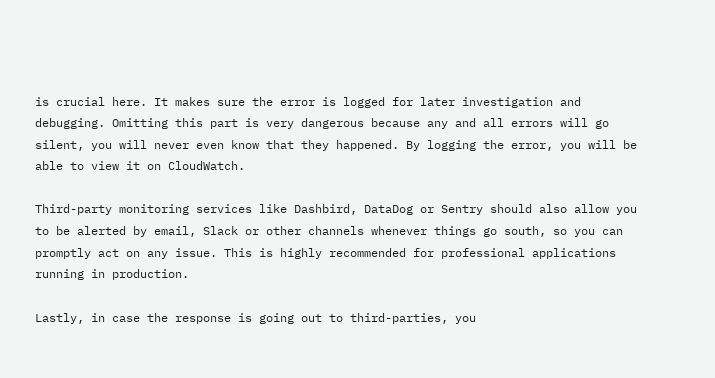is crucial here. It makes sure the error is logged for later investigation and debugging. Omitting this part is very dangerous because any and all errors will go silent, you will never even know that they happened. By logging the error, you will be able to view it on CloudWatch.

Third-party monitoring services like Dashbird, DataDog or Sentry should also allow you to be alerted by email, Slack or other channels whenever things go south, so you can promptly act on any issue. This is highly recommended for professional applications running in production.

Lastly, in case the response is going out to third-parties, you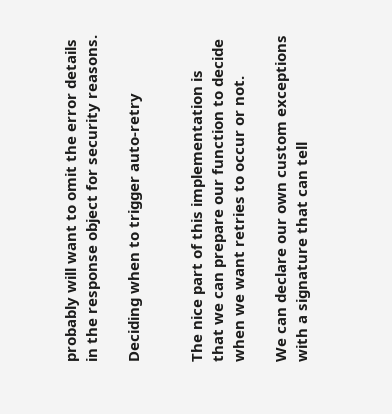probably will want to omit the error details in the response object for security reasons.

Deciding when to trigger auto-retry


The nice part of this implementation is that we can prepare our function to decide when we want retries to occur or not.

We can declare our own custom exceptions with a signature that can tell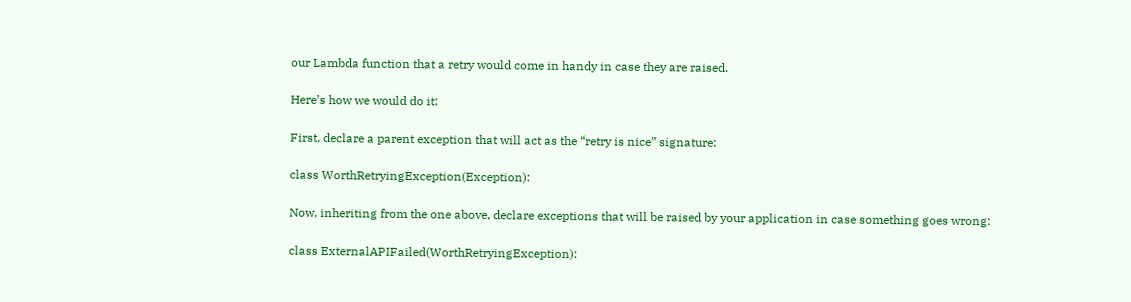our Lambda function that a retry would come in handy in case they are raised.

Here’s how we would do it:

First, declare a parent exception that will act as the “retry is nice” signature:

class WorthRetryingException(Exception):

Now, inheriting from the one above, declare exceptions that will be raised by your application in case something goes wrong:

class ExternalAPIFailed(WorthRetryingException):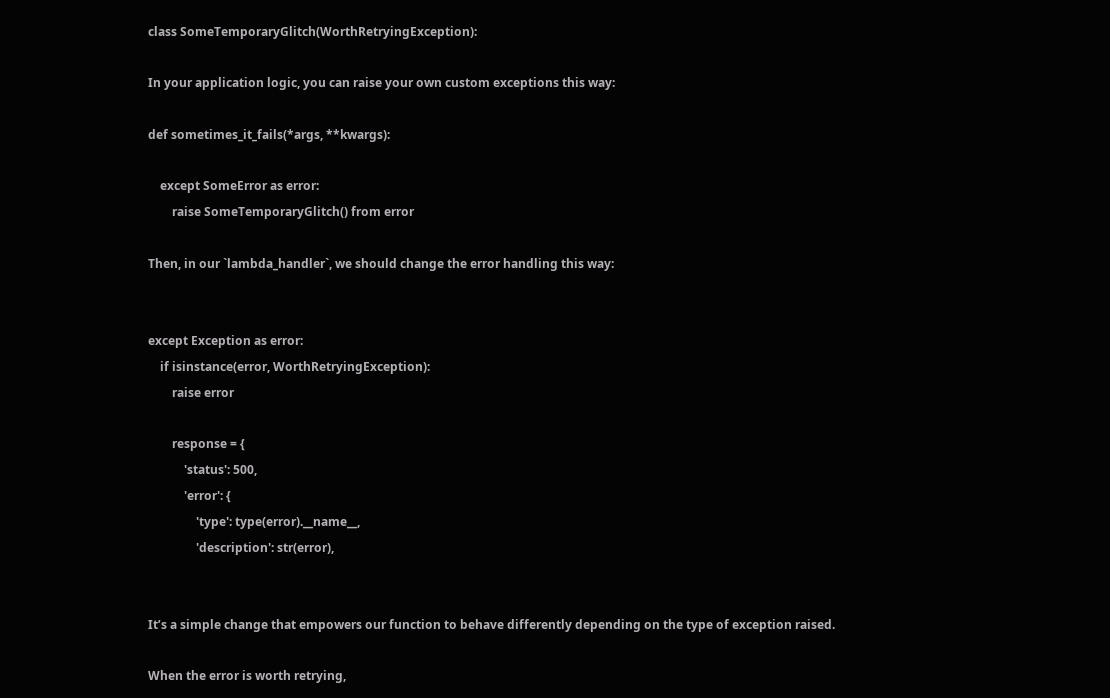class SomeTemporaryGlitch(WorthRetryingException):

In your application logic, you can raise your own custom exceptions this way:

def sometimes_it_fails(*args, **kwargs):

    except SomeError as error:
        raise SomeTemporaryGlitch() from error

Then, in our `lambda_handler`, we should change the error handling this way:


except Exception as error:
    if isinstance(error, WorthRetryingException):
        raise error

        response = {
            'status': 500,
            'error': {
                'type': type(error).__name__,
                'description': str(error),


It’s a simple change that empowers our function to behave differently depending on the type of exception raised.

When the error is worth retrying,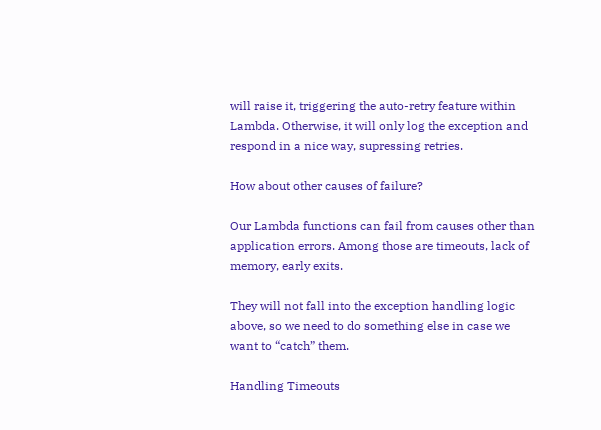will raise it, triggering the auto-retry feature within Lambda. Otherwise, it will only log the exception and respond in a nice way, supressing retries.

How about other causes of failure?

Our Lambda functions can fail from causes other than application errors. Among those are timeouts, lack of memory, early exits.

They will not fall into the exception handling logic above, so we need to do something else in case we want to “catch” them.

Handling Timeouts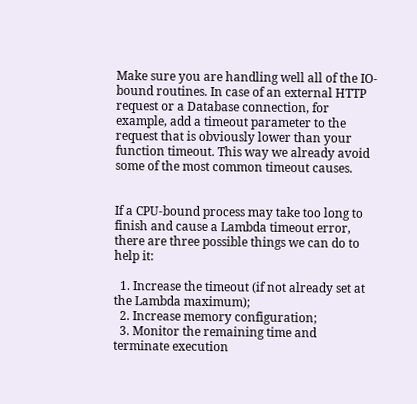Make sure you are handling well all of the IO-bound routines. In case of an external HTTP request or a Database connection, for example, add a timeout parameter to the request that is obviously lower than your function timeout. This way we already avoid some of the most common timeout causes.


If a CPU-bound process may take too long to finish and cause a Lambda timeout error, there are three possible things we can do to help it:

  1. Increase the timeout (if not already set at the Lambda maximum);
  2. Increase memory configuration;
  3. Monitor the remaining time and terminate execution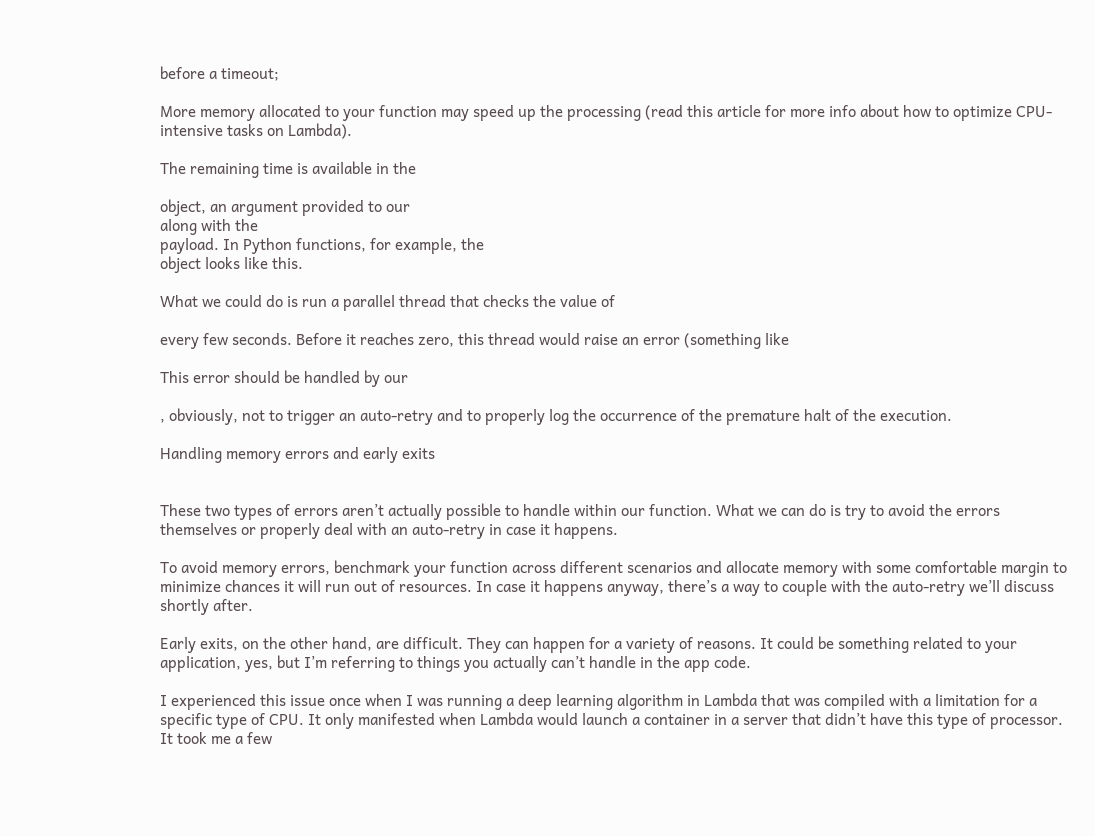before a timeout;

More memory allocated to your function may speed up the processing (read this article for more info about how to optimize CPU-intensive tasks on Lambda).

The remaining time is available in the

object, an argument provided to our
along with the
payload. In Python functions, for example, the
object looks like this.

What we could do is run a parallel thread that checks the value of

every few seconds. Before it reaches zero, this thread would raise an error (something like

This error should be handled by our

, obviously, not to trigger an auto-retry and to properly log the occurrence of the premature halt of the execution.

Handling memory errors and early exits


These two types of errors aren’t actually possible to handle within our function. What we can do is try to avoid the errors themselves or properly deal with an auto-retry in case it happens.

To avoid memory errors, benchmark your function across different scenarios and allocate memory with some comfortable margin to minimize chances it will run out of resources. In case it happens anyway, there’s a way to couple with the auto-retry we’ll discuss shortly after.

Early exits, on the other hand, are difficult. They can happen for a variety of reasons. It could be something related to your application, yes, but I’m referring to things you actually can’t handle in the app code.

I experienced this issue once when I was running a deep learning algorithm in Lambda that was compiled with a limitation for a specific type of CPU. It only manifested when Lambda would launch a container in a server that didn’t have this type of processor. It took me a few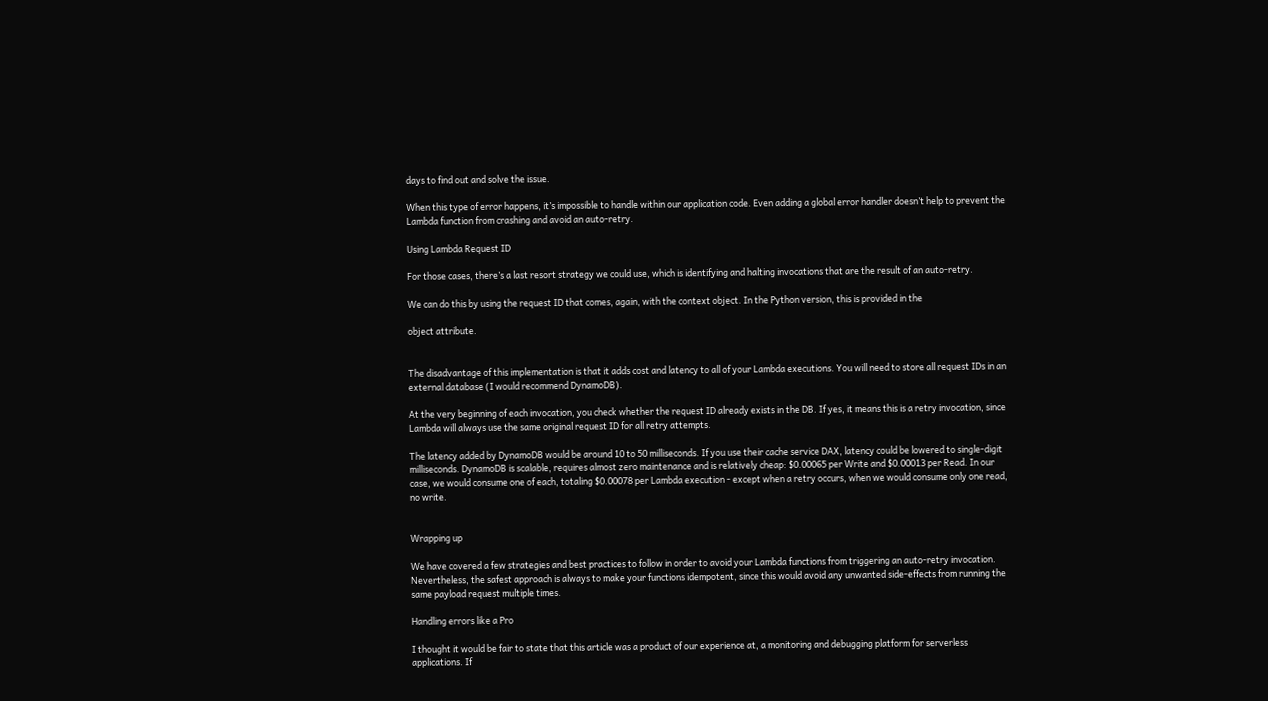days to find out and solve the issue.

When this type of error happens, it’s impossible to handle within our application code. Even adding a global error handler doesn’t help to prevent the Lambda function from crashing and avoid an auto-retry.

Using Lambda Request ID

For those cases, there’s a last resort strategy we could use, which is identifying and halting invocations that are the result of an auto-retry.

We can do this by using the request ID that comes, again, with the context object. In the Python version, this is provided in the

object attribute.


The disadvantage of this implementation is that it adds cost and latency to all of your Lambda executions. You will need to store all request IDs in an external database (I would recommend DynamoDB).

At the very beginning of each invocation, you check whether the request ID already exists in the DB. If yes, it means this is a retry invocation, since Lambda will always use the same original request ID for all retry attempts.

The latency added by DynamoDB would be around 10 to 50 milliseconds. If you use their cache service DAX, latency could be lowered to single-digit milliseconds. DynamoDB is scalable, requires almost zero maintenance and is relatively cheap: $0.00065 per Write and $0.00013 per Read. In our case, we would consume one of each, totaling $0.00078 per Lambda execution - except when a retry occurs, when we would consume only one read, no write.


Wrapping up

We have covered a few strategies and best practices to follow in order to avoid your Lambda functions from triggering an auto-retry invocation. Nevertheless, the safest approach is always to make your functions idempotent, since this would avoid any unwanted side-effects from running the same payload request multiple times.

Handling errors like a Pro

I thought it would be fair to state that this article was a product of our experience at, a monitoring and debugging platform for serverless applications. If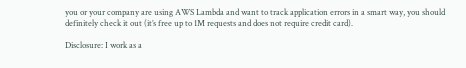you or your company are using AWS Lambda and want to track application errors in a smart way, you should definitely check it out (it’s free up to 1M requests and does not require credit card).

Disclosure: I work as a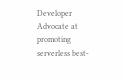Developer Advocate at promoting serverless best-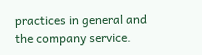practices in general and the company service.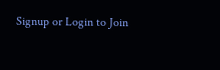Signup or Login to Join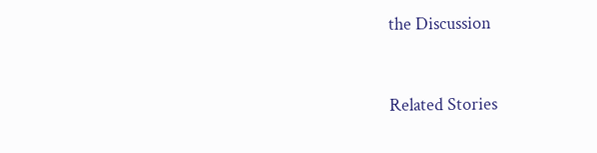the Discussion


Related Stories